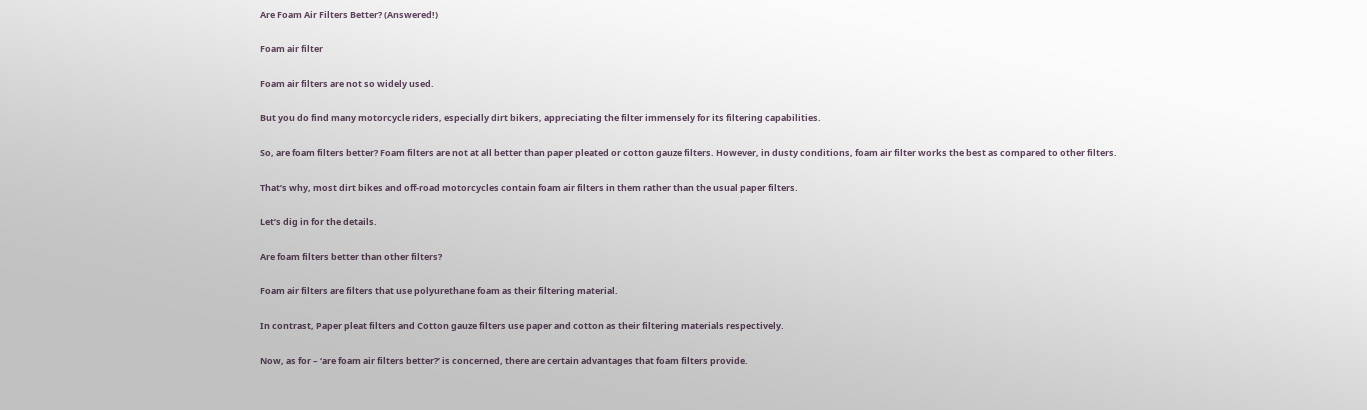Are Foam Air Filters Better? (Answered!)

Foam air filter

Foam air filters are not so widely used.

But you do find many motorcycle riders, especially dirt bikers, appreciating the filter immensely for its filtering capabilities.

So, are foam filters better? Foam filters are not at all better than paper pleated or cotton gauze filters. However, in dusty conditions, foam air filter works the best as compared to other filters.

That’s why, most dirt bikes and off-road motorcycles contain foam air filters in them rather than the usual paper filters.

Let’s dig in for the details.

Are foam filters better than other filters?

Foam air filters are filters that use polyurethane foam as their filtering material.

In contrast, Paper pleat filters and Cotton gauze filters use paper and cotton as their filtering materials respectively.

Now, as for – ‘are foam air filters better?’ is concerned, there are certain advantages that foam filters provide.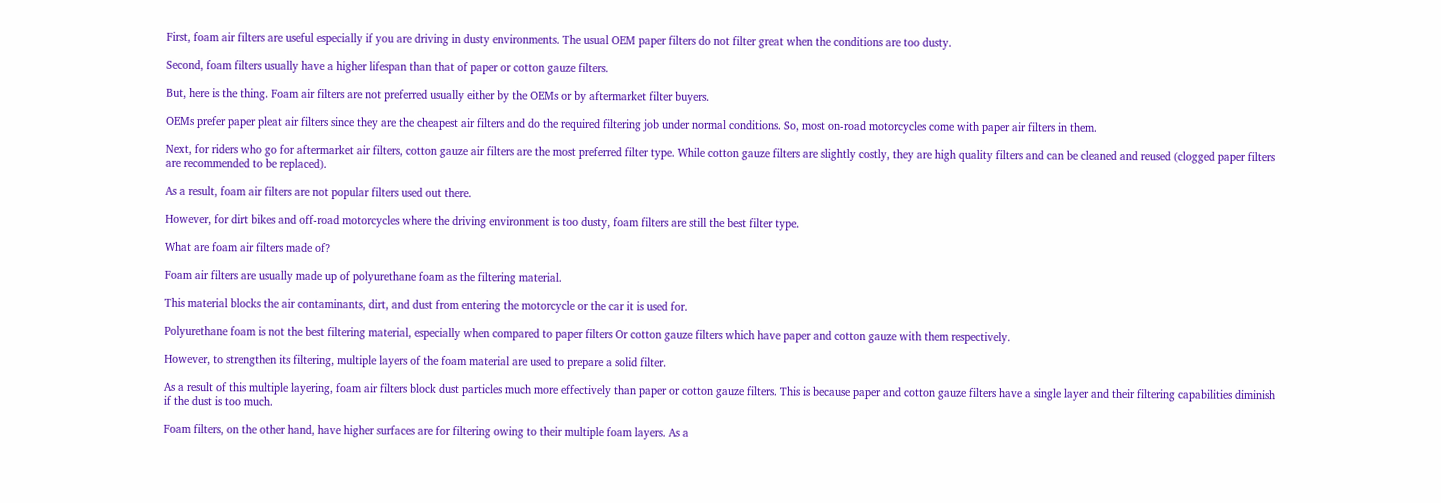First, foam air filters are useful especially if you are driving in dusty environments. The usual OEM paper filters do not filter great when the conditions are too dusty.

Second, foam filters usually have a higher lifespan than that of paper or cotton gauze filters.

But, here is the thing. Foam air filters are not preferred usually either by the OEMs or by aftermarket filter buyers.

OEMs prefer paper pleat air filters since they are the cheapest air filters and do the required filtering job under normal conditions. So, most on-road motorcycles come with paper air filters in them.

Next, for riders who go for aftermarket air filters, cotton gauze air filters are the most preferred filter type. While cotton gauze filters are slightly costly, they are high quality filters and can be cleaned and reused (clogged paper filters are recommended to be replaced).

As a result, foam air filters are not popular filters used out there.

However, for dirt bikes and off-road motorcycles where the driving environment is too dusty, foam filters are still the best filter type.

What are foam air filters made of?

Foam air filters are usually made up of polyurethane foam as the filtering material.

This material blocks the air contaminants, dirt, and dust from entering the motorcycle or the car it is used for.

Polyurethane foam is not the best filtering material, especially when compared to paper filters Or cotton gauze filters which have paper and cotton gauze with them respectively.

However, to strengthen its filtering, multiple layers of the foam material are used to prepare a solid filter.

As a result of this multiple layering, foam air filters block dust particles much more effectively than paper or cotton gauze filters. This is because paper and cotton gauze filters have a single layer and their filtering capabilities diminish if the dust is too much.

Foam filters, on the other hand, have higher surfaces are for filtering owing to their multiple foam layers. As a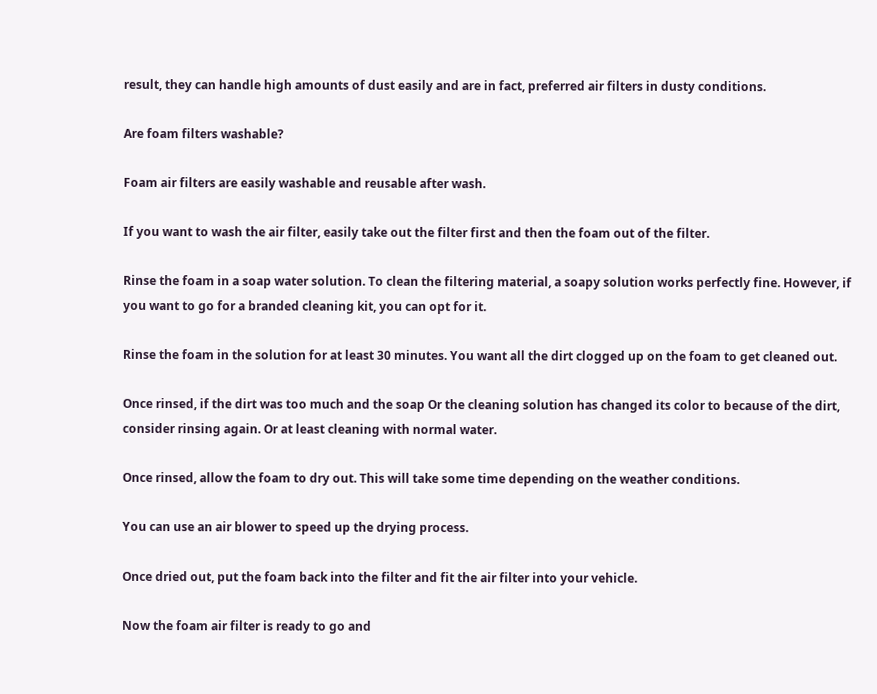result, they can handle high amounts of dust easily and are in fact, preferred air filters in dusty conditions.

Are foam filters washable?

Foam air filters are easily washable and reusable after wash.

If you want to wash the air filter, easily take out the filter first and then the foam out of the filter.

Rinse the foam in a soap water solution. To clean the filtering material, a soapy solution works perfectly fine. However, if you want to go for a branded cleaning kit, you can opt for it.

Rinse the foam in the solution for at least 30 minutes. You want all the dirt clogged up on the foam to get cleaned out.

Once rinsed, if the dirt was too much and the soap Or the cleaning solution has changed its color to because of the dirt, consider rinsing again. Or at least cleaning with normal water.

Once rinsed, allow the foam to dry out. This will take some time depending on the weather conditions.

You can use an air blower to speed up the drying process.

Once dried out, put the foam back into the filter and fit the air filter into your vehicle.

Now the foam air filter is ready to go and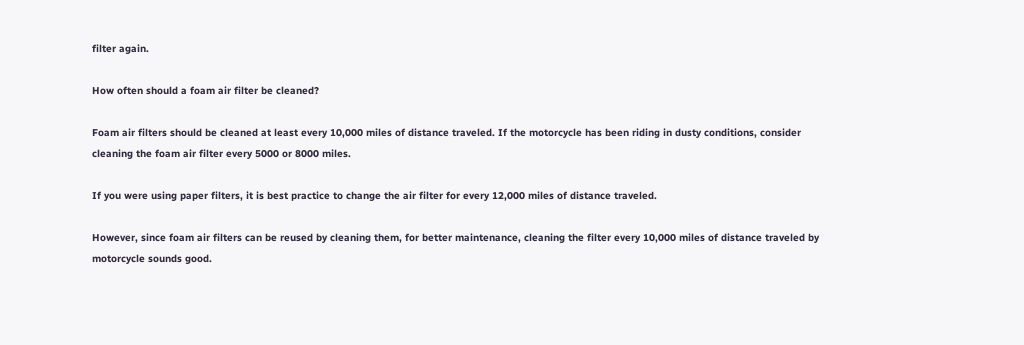filter again.

How often should a foam air filter be cleaned?

Foam air filters should be cleaned at least every 10,000 miles of distance traveled. If the motorcycle has been riding in dusty conditions, consider cleaning the foam air filter every 5000 or 8000 miles.

If you were using paper filters, it is best practice to change the air filter for every 12,000 miles of distance traveled.

However, since foam air filters can be reused by cleaning them, for better maintenance, cleaning the filter every 10,000 miles of distance traveled by motorcycle sounds good.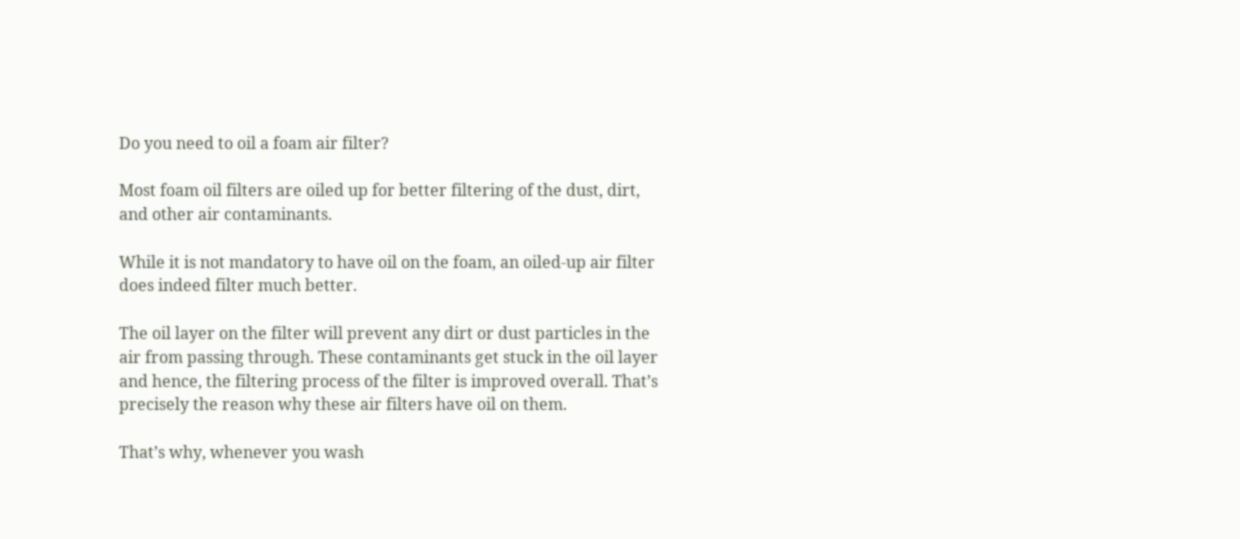Do you need to oil a foam air filter?

Most foam oil filters are oiled up for better filtering of the dust, dirt, and other air contaminants.

While it is not mandatory to have oil on the foam, an oiled-up air filter does indeed filter much better.

The oil layer on the filter will prevent any dirt or dust particles in the air from passing through. These contaminants get stuck in the oil layer and hence, the filtering process of the filter is improved overall. That’s precisely the reason why these air filters have oil on them.

That’s why, whenever you wash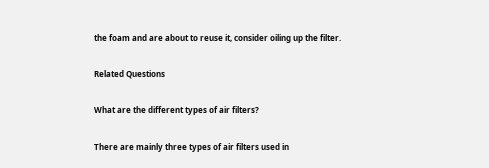the foam and are about to reuse it, consider oiling up the filter.

Related Questions

What are the different types of air filters?

There are mainly three types of air filters used in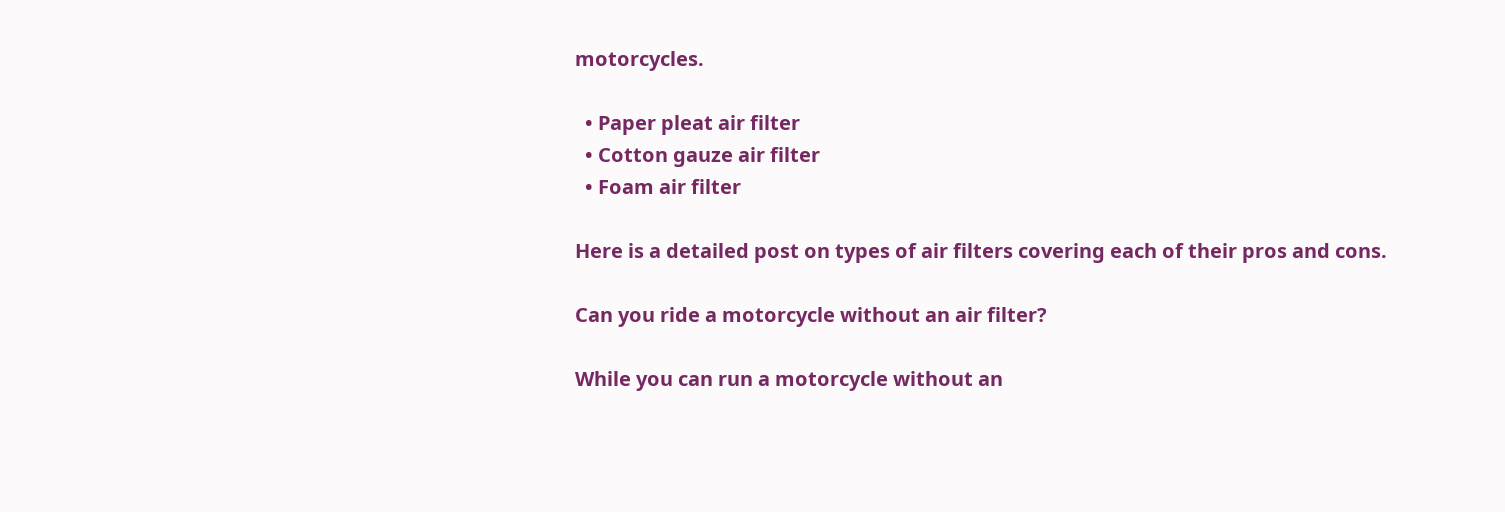motorcycles.

  • Paper pleat air filter
  • Cotton gauze air filter
  • Foam air filter

Here is a detailed post on types of air filters covering each of their pros and cons.

Can you ride a motorcycle without an air filter?

While you can run a motorcycle without an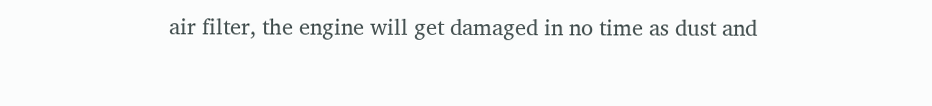air filter, the engine will get damaged in no time as dust and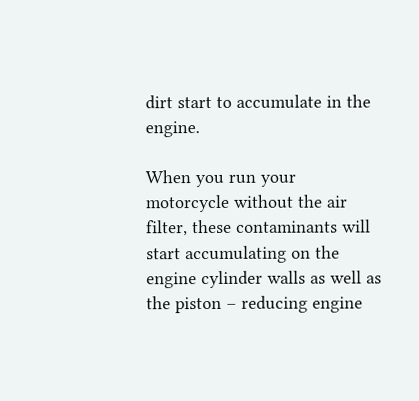dirt start to accumulate in the engine.

When you run your motorcycle without the air filter, these contaminants will start accumulating on the engine cylinder walls as well as the piston – reducing engine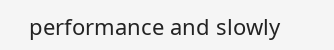performance and slowly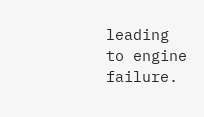leading to engine failure.